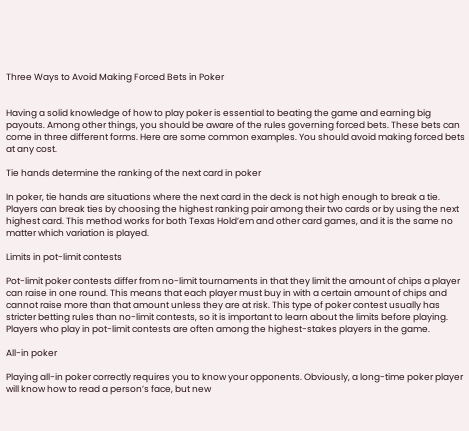Three Ways to Avoid Making Forced Bets in Poker


Having a solid knowledge of how to play poker is essential to beating the game and earning big payouts. Among other things, you should be aware of the rules governing forced bets. These bets can come in three different forms. Here are some common examples. You should avoid making forced bets at any cost.

Tie hands determine the ranking of the next card in poker

In poker, tie hands are situations where the next card in the deck is not high enough to break a tie. Players can break ties by choosing the highest ranking pair among their two cards or by using the next highest card. This method works for both Texas Hold’em and other card games, and it is the same no matter which variation is played.

Limits in pot-limit contests

Pot-limit poker contests differ from no-limit tournaments in that they limit the amount of chips a player can raise in one round. This means that each player must buy in with a certain amount of chips and cannot raise more than that amount unless they are at risk. This type of poker contest usually has stricter betting rules than no-limit contests, so it is important to learn about the limits before playing. Players who play in pot-limit contests are often among the highest-stakes players in the game.

All-in poker

Playing all-in poker correctly requires you to know your opponents. Obviously, a long-time poker player will know how to read a person’s face, but new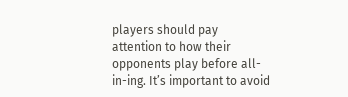players should pay attention to how their opponents play before all-in-ing. It’s important to avoid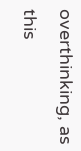overthinking, as this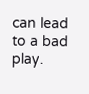can lead to a bad play.